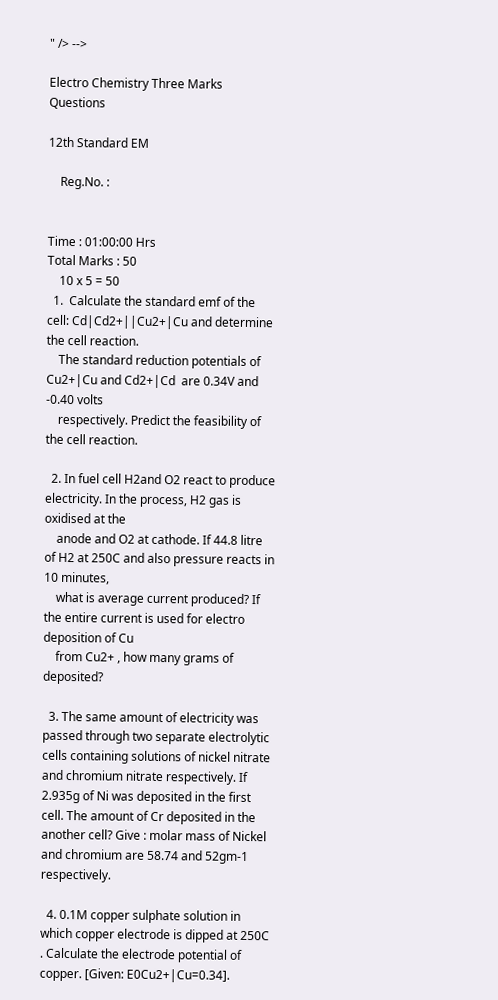" /> -->

Electro Chemistry Three Marks Questions

12th Standard EM

    Reg.No. :


Time : 01:00:00 Hrs
Total Marks : 50
    10 x 5 = 50
  1.  Calculate the standard emf of the cell: Cd|Cd2+||Cu2+|Cu and determine the cell reaction.
    The standard reduction potentials of Cu2+|Cu and Cd2+|Cd  are 0.34V and -0.40 volts
    respectively. Predict the feasibility of the cell reaction.

  2. In fuel cell H2and O2 react to produce electricity. In the process, H2 gas is oxidised at the
    anode and O2 at cathode. If 44.8 litre of H2 at 250C and also pressure reacts in 10 minutes,
    what is average current produced? If the entire current is used for electro deposition of Cu
    from Cu2+ , how many grams of deposited?

  3. The same amount of electricity was passed through two separate electrolytic cells containing solutions of nickel nitrate and chromium nitrate respectively. If 2.935g of Ni was deposited in the first cell. The amount of Cr deposited in the another cell? Give : molar mass of Nickel and chromium are 58.74 and 52gm-1 respectively.

  4. 0.1M copper sulphate solution in which copper electrode is dipped at 250C . Calculate the electrode potential of copper. [Given: E0Cu2+|Cu=0.34].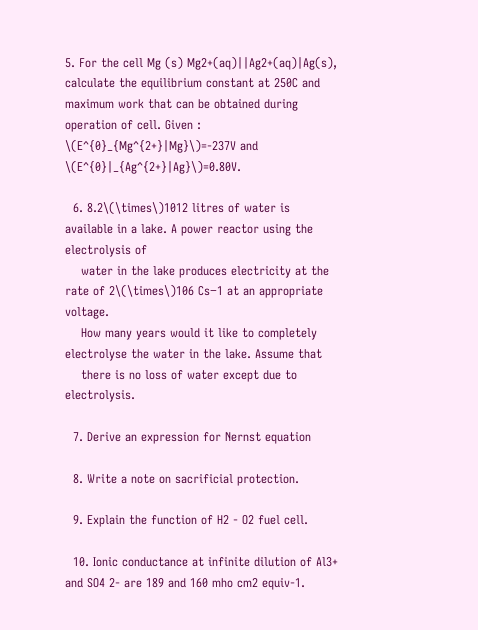5. For the cell Mg (s) Mg2+(aq)||Ag2+(aq)|Ag(s), calculate the equilibrium constant at 250C and maximum work that can be obtained during operation of cell. Given : \(E^{0}_{Mg^{2+}|Mg}\)=-237V and \(E^{0}|_{Ag^{2+}|Ag}\)=0.80V.

  6. 8.2\(\times\)1012 litres of water is available in a lake. A power reactor using the electrolysis of
    water in the lake produces electricity at the rate of 2\(\times\)106 Cs−1 at an appropriate voltage.
    How many years would it like to completely electrolyse the water in the lake. Assume that
    there is no loss of water except due to electrolysis.

  7. Derive an expression for Nernst equation

  8. Write a note on sacrificial protection.

  9. Explain the function of H2 - O2 fuel cell.

  10. Ionic conductance at infinite dilution of Al3+ and SO4 2- are 189 and 160 mho cm2 equiv-1.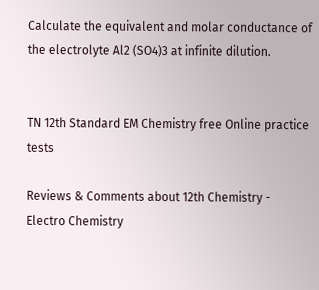Calculate the equivalent and molar conductance of the electrolyte Al2 (SO4)3 at infinite dilution.


TN 12th Standard EM Chemistry free Online practice tests

Reviews & Comments about 12th Chemistry - Electro Chemistry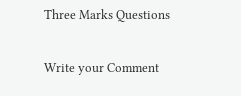Three Marks Questions

Write your Comment